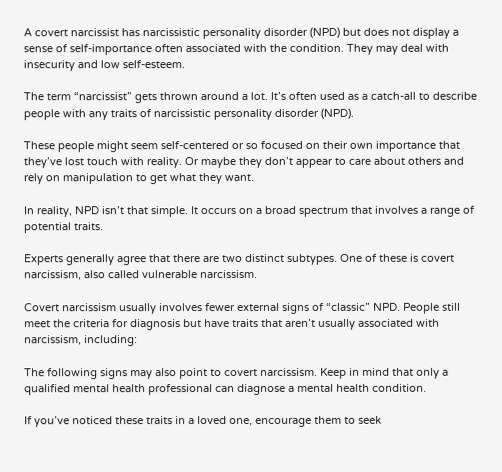A covert narcissist has narcissistic personality disorder (NPD) but does not display a sense of self-importance often associated with the condition. They may deal with insecurity and low self-esteem.

The term “narcissist” gets thrown around a lot. It’s often used as a catch-all to describe people with any traits of narcissistic personality disorder (NPD).

These people might seem self-centered or so focused on their own importance that they’ve lost touch with reality. Or maybe they don’t appear to care about others and rely on manipulation to get what they want.

In reality, NPD isn’t that simple. It occurs on a broad spectrum that involves a range of potential traits.

Experts generally agree that there are two distinct subtypes. One of these is covert narcissism, also called vulnerable narcissism.

Covert narcissism usually involves fewer external signs of “classic” NPD. People still meet the criteria for diagnosis but have traits that aren’t usually associated with narcissism, including:

The following signs may also point to covert narcissism. Keep in mind that only a qualified mental health professional can diagnose a mental health condition.

If you’ve noticed these traits in a loved one, encourage them to seek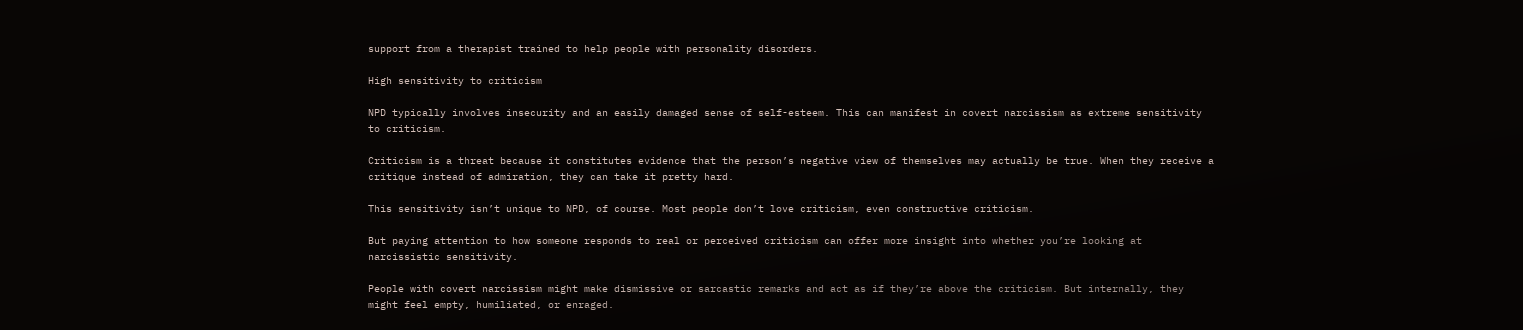support from a therapist trained to help people with personality disorders.

High sensitivity to criticism

NPD typically involves insecurity and an easily damaged sense of self-esteem. This can manifest in covert narcissism as extreme sensitivity to criticism.

Criticism is a threat because it constitutes evidence that the person’s negative view of themselves may actually be true. When they receive a critique instead of admiration, they can take it pretty hard.

This sensitivity isn’t unique to NPD, of course. Most people don’t love criticism, even constructive criticism.

But paying attention to how someone responds to real or perceived criticism can offer more insight into whether you’re looking at narcissistic sensitivity.

People with covert narcissism might make dismissive or sarcastic remarks and act as if they’re above the criticism. But internally, they might feel empty, humiliated, or enraged.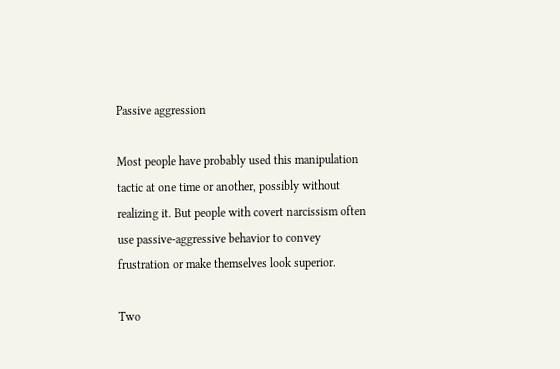Passive aggression

Most people have probably used this manipulation tactic at one time or another, possibly without realizing it. But people with covert narcissism often use passive-aggressive behavior to convey frustration or make themselves look superior.

Two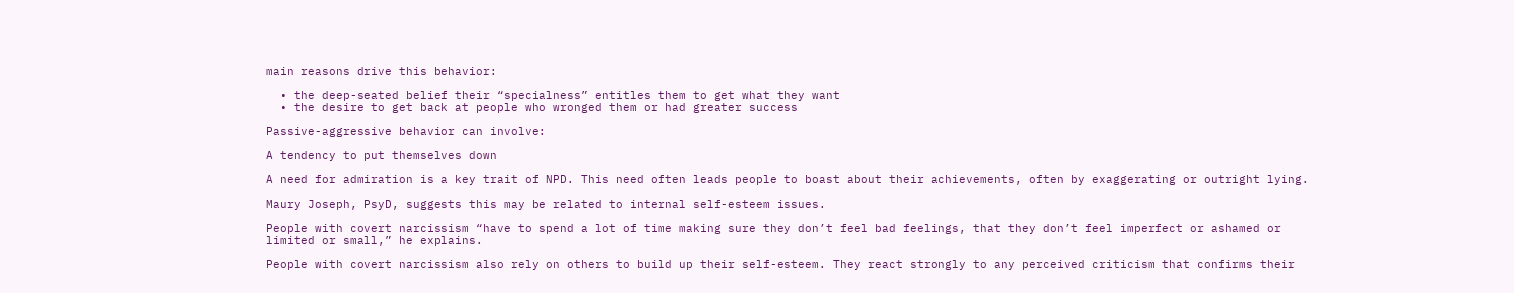main reasons drive this behavior:

  • the deep-seated belief their “specialness” entitles them to get what they want
  • the desire to get back at people who wronged them or had greater success

Passive-aggressive behavior can involve:

A tendency to put themselves down

A need for admiration is a key trait of NPD. This need often leads people to boast about their achievements, often by exaggerating or outright lying.

Maury Joseph, PsyD, suggests this may be related to internal self-esteem issues.

People with covert narcissism “have to spend a lot of time making sure they don’t feel bad feelings, that they don’t feel imperfect or ashamed or limited or small,” he explains.

People with covert narcissism also rely on others to build up their self-esteem. They react strongly to any perceived criticism that confirms their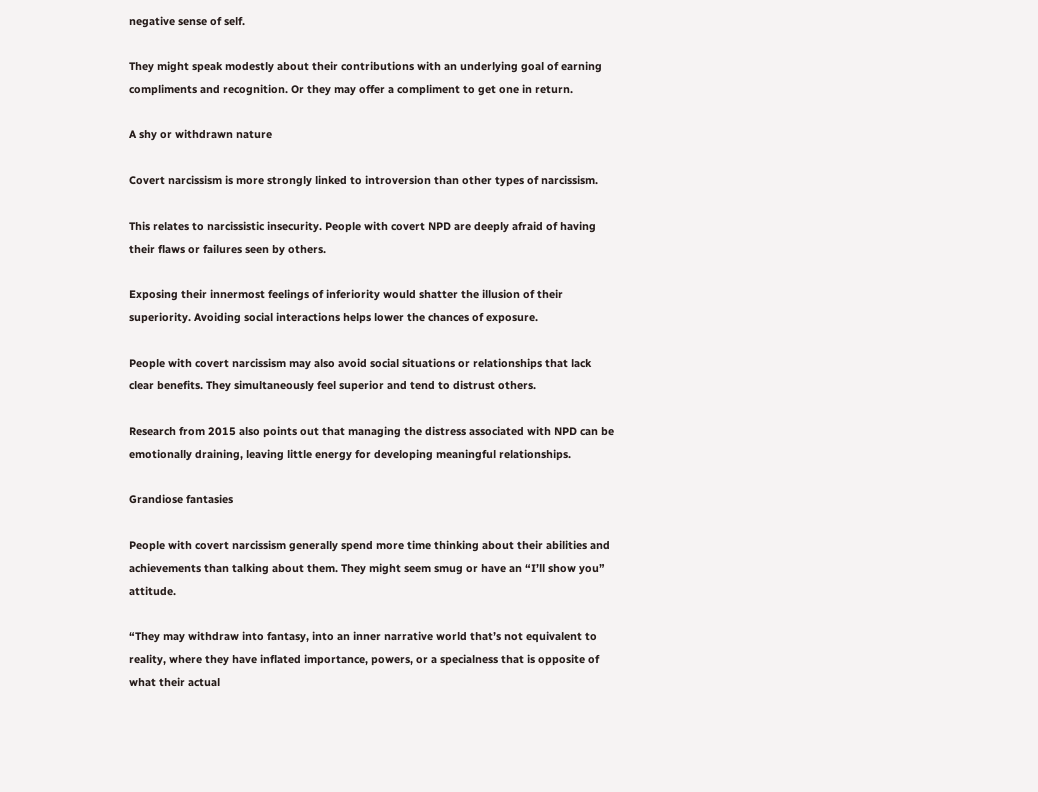negative sense of self.

They might speak modestly about their contributions with an underlying goal of earning compliments and recognition. Or they may offer a compliment to get one in return.

A shy or withdrawn nature

Covert narcissism is more strongly linked to introversion than other types of narcissism.

This relates to narcissistic insecurity. People with covert NPD are deeply afraid of having their flaws or failures seen by others.

Exposing their innermost feelings of inferiority would shatter the illusion of their superiority. Avoiding social interactions helps lower the chances of exposure.

People with covert narcissism may also avoid social situations or relationships that lack clear benefits. They simultaneously feel superior and tend to distrust others.

Research from 2015 also points out that managing the distress associated with NPD can be emotionally draining, leaving little energy for developing meaningful relationships.

Grandiose fantasies

People with covert narcissism generally spend more time thinking about their abilities and achievements than talking about them. They might seem smug or have an “I’ll show you” attitude.

“They may withdraw into fantasy, into an inner narrative world that’s not equivalent to reality, where they have inflated importance, powers, or a specialness that is opposite of what their actual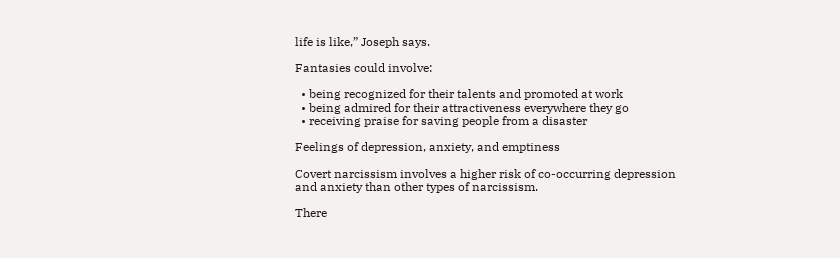life is like,” Joseph says.

Fantasies could involve:

  • being recognized for their talents and promoted at work
  • being admired for their attractiveness everywhere they go
  • receiving praise for saving people from a disaster

Feelings of depression, anxiety, and emptiness

Covert narcissism involves a higher risk of co-occurring depression and anxiety than other types of narcissism.

There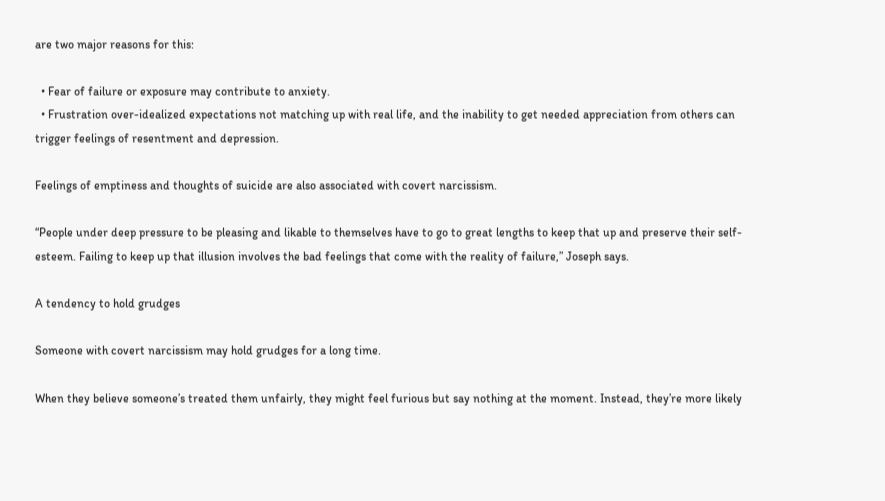are two major reasons for this:

  • Fear of failure or exposure may contribute to anxiety.
  • Frustration over-idealized expectations not matching up with real life, and the inability to get needed appreciation from others can trigger feelings of resentment and depression.

Feelings of emptiness and thoughts of suicide are also associated with covert narcissism.

“People under deep pressure to be pleasing and likable to themselves have to go to great lengths to keep that up and preserve their self-esteem. Failing to keep up that illusion involves the bad feelings that come with the reality of failure,” Joseph says.

A tendency to hold grudges

Someone with covert narcissism may hold grudges for a long time.

When they believe someone’s treated them unfairly, they might feel furious but say nothing at the moment. Instead, they’re more likely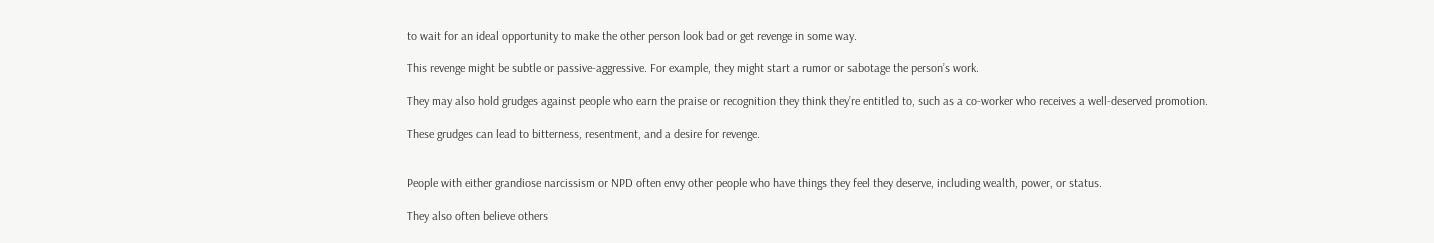to wait for an ideal opportunity to make the other person look bad or get revenge in some way.

This revenge might be subtle or passive-aggressive. For example, they might start a rumor or sabotage the person’s work.

They may also hold grudges against people who earn the praise or recognition they think they’re entitled to, such as a co-worker who receives a well-deserved promotion.

These grudges can lead to bitterness, resentment, and a desire for revenge.


People with either grandiose narcissism or NPD often envy other people who have things they feel they deserve, including wealth, power, or status.

They also often believe others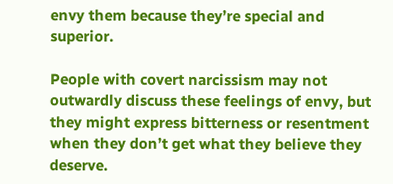envy them because they’re special and superior.

People with covert narcissism may not outwardly discuss these feelings of envy, but they might express bitterness or resentment when they don’t get what they believe they deserve.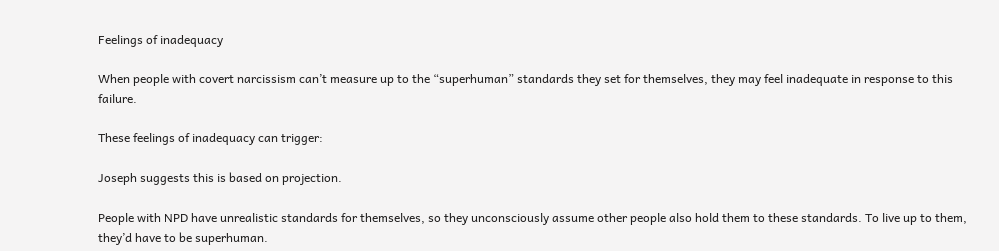Feelings of inadequacy

When people with covert narcissism can’t measure up to the “superhuman” standards they set for themselves, they may feel inadequate in response to this failure.

These feelings of inadequacy can trigger:

Joseph suggests this is based on projection.

People with NPD have unrealistic standards for themselves, so they unconsciously assume other people also hold them to these standards. To live up to them, they’d have to be superhuman.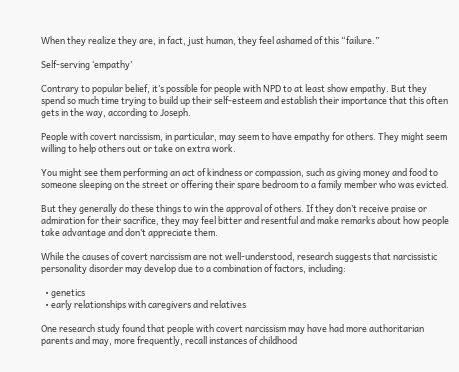When they realize they are, in fact, just human, they feel ashamed of this “failure.”

Self-serving ‘empathy’

Contrary to popular belief, it’s possible for people with NPD to at least show empathy. But they spend so much time trying to build up their self-esteem and establish their importance that this often gets in the way, according to Joseph.

People with covert narcissism, in particular, may seem to have empathy for others. They might seem willing to help others out or take on extra work.

You might see them performing an act of kindness or compassion, such as giving money and food to someone sleeping on the street or offering their spare bedroom to a family member who was evicted.

But they generally do these things to win the approval of others. If they don’t receive praise or admiration for their sacrifice, they may feel bitter and resentful and make remarks about how people take advantage and don’t appreciate them.

While the causes of covert narcissism are not well-understood, research suggests that narcissistic personality disorder may develop due to a combination of factors, including:

  • genetics
  • early relationships with caregivers and relatives

One research study found that people with covert narcissism may have had more authoritarian parents and may, more frequently, recall instances of childhood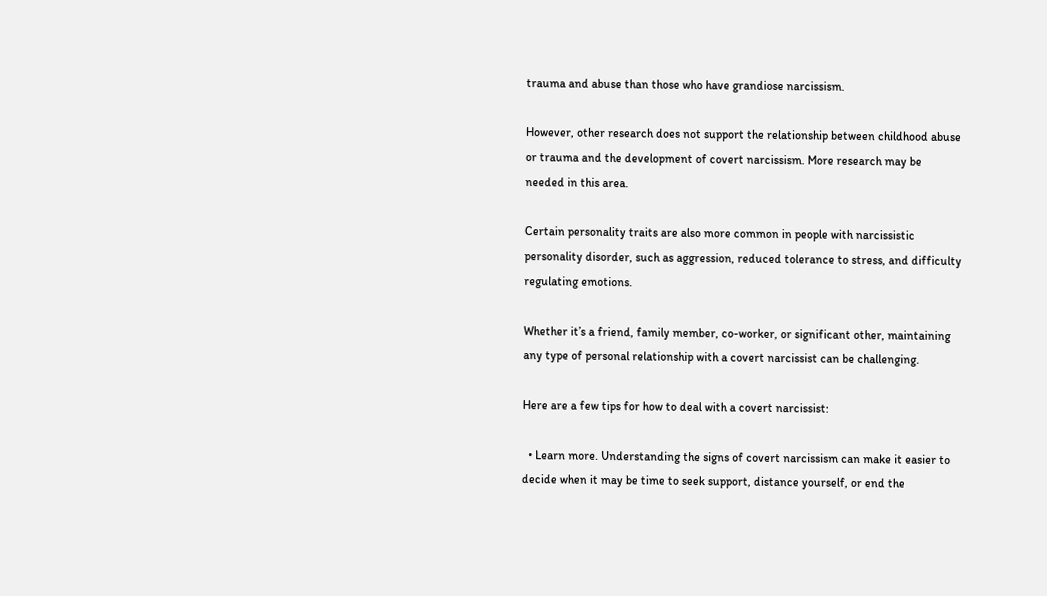trauma and abuse than those who have grandiose narcissism.

However, other research does not support the relationship between childhood abuse or trauma and the development of covert narcissism. More research may be needed in this area.

Certain personality traits are also more common in people with narcissistic personality disorder, such as aggression, reduced tolerance to stress, and difficulty regulating emotions.

Whether it’s a friend, family member, co-worker, or significant other, maintaining any type of personal relationship with a covert narcissist can be challenging.

Here are a few tips for how to deal with a covert narcissist:

  • Learn more. Understanding the signs of covert narcissism can make it easier to decide when it may be time to seek support, distance yourself, or end the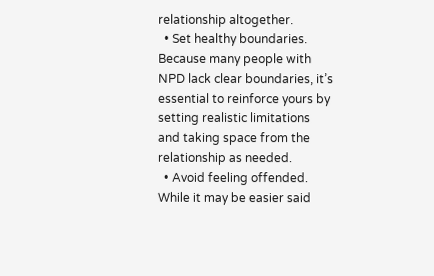relationship altogether.
  • Set healthy boundaries. Because many people with NPD lack clear boundaries, it’s essential to reinforce yours by setting realistic limitations and taking space from the relationship as needed.
  • Avoid feeling offended. While it may be easier said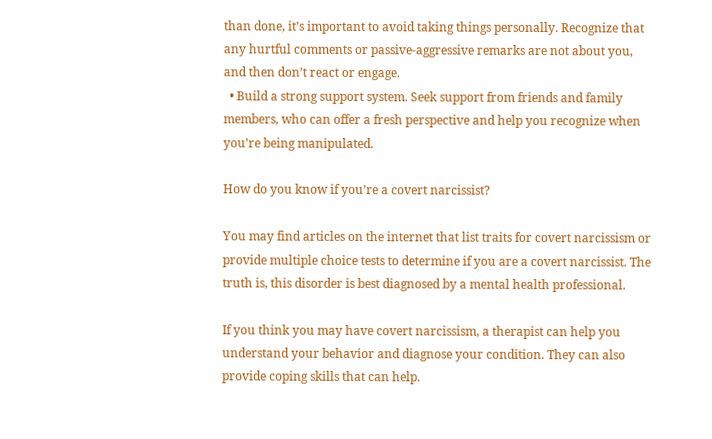than done, it’s important to avoid taking things personally. Recognize that any hurtful comments or passive-aggressive remarks are not about you, and then don’t react or engage.
  • Build a strong support system. Seek support from friends and family members, who can offer a fresh perspective and help you recognize when you’re being manipulated.

How do you know if you’re a covert narcissist?

You may find articles on the internet that list traits for covert narcissism or provide multiple choice tests to determine if you are a covert narcissist. The truth is, this disorder is best diagnosed by a mental health professional.

If you think you may have covert narcissism, a therapist can help you understand your behavior and diagnose your condition. They can also provide coping skills that can help.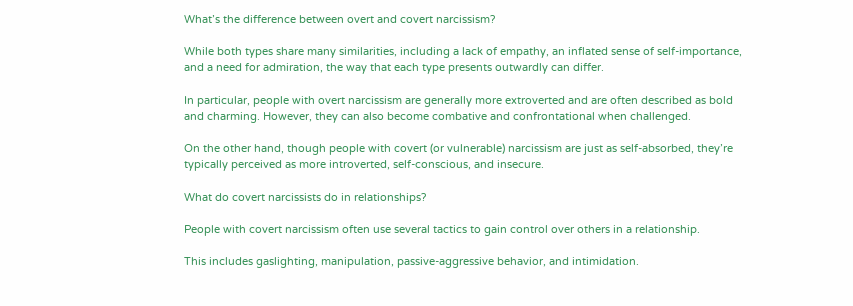What’s the difference between overt and covert narcissism?

While both types share many similarities, including a lack of empathy, an inflated sense of self-importance, and a need for admiration, the way that each type presents outwardly can differ.

In particular, people with overt narcissism are generally more extroverted and are often described as bold and charming. However, they can also become combative and confrontational when challenged.

On the other hand, though people with covert (or vulnerable) narcissism are just as self-absorbed, they’re typically perceived as more introverted, self-conscious, and insecure.

What do covert narcissists do in relationships?

People with covert narcissism often use several tactics to gain control over others in a relationship.

This includes gaslighting, manipulation, passive-aggressive behavior, and intimidation.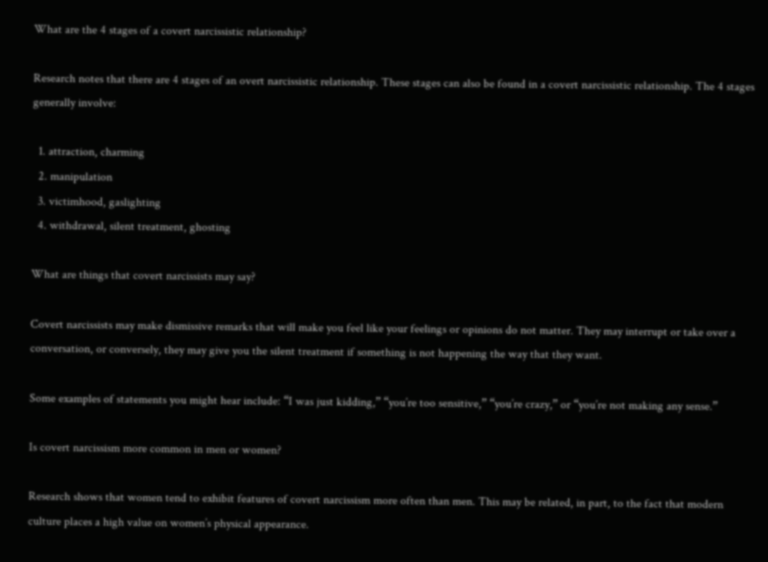What are the 4 stages of a covert narcissistic relationship?

Research notes that there are 4 stages of an overt narcissistic relationship. These stages can also be found in a covert narcissistic relationship. The 4 stages generally involve:

  1. attraction, charming
  2. manipulation
  3. victimhood, gaslighting
  4. withdrawal, silent treatment, ghosting

What are things that covert narcissists may say?

Covert narcissists may make dismissive remarks that will make you feel like your feelings or opinions do not matter. They may interrupt or take over a conversation, or conversely, they may give you the silent treatment if something is not happening the way that they want.

Some examples of statements you might hear include: “I was just kidding,” “you’re too sensitive,” “you’re crazy,” or “you’re not making any sense.”

Is covert narcissism more common in men or women?

Research shows that women tend to exhibit features of covert narcissism more often than men. This may be related, in part, to the fact that modern culture places a high value on women’s physical appearance.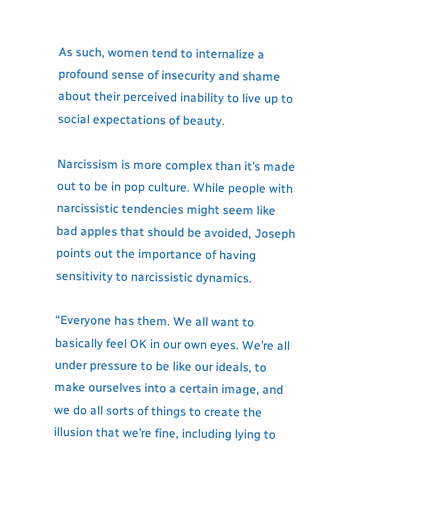As such, women tend to internalize a profound sense of insecurity and shame about their perceived inability to live up to social expectations of beauty.

Narcissism is more complex than it’s made out to be in pop culture. While people with narcissistic tendencies might seem like bad apples that should be avoided, Joseph points out the importance of having sensitivity to narcissistic dynamics.

“Everyone has them. We all want to basically feel OK in our own eyes. We’re all under pressure to be like our ideals, to make ourselves into a certain image, and we do all sorts of things to create the illusion that we’re fine, including lying to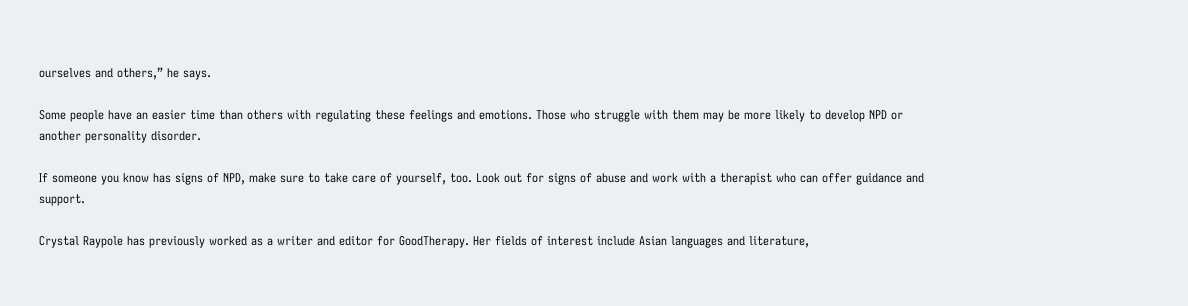ourselves and others,” he says.

Some people have an easier time than others with regulating these feelings and emotions. Those who struggle with them may be more likely to develop NPD or another personality disorder.

If someone you know has signs of NPD, make sure to take care of yourself, too. Look out for signs of abuse and work with a therapist who can offer guidance and support.

Crystal Raypole has previously worked as a writer and editor for GoodTherapy. Her fields of interest include Asian languages and literature,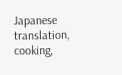Japanese translation, cooking,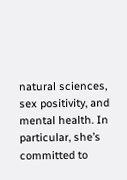natural sciences, sex positivity, and mental health. In particular, she’s committed to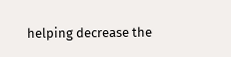helping decrease the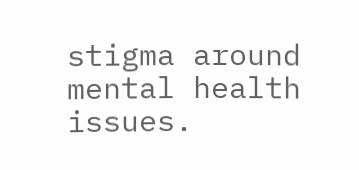stigma around mental health issues.